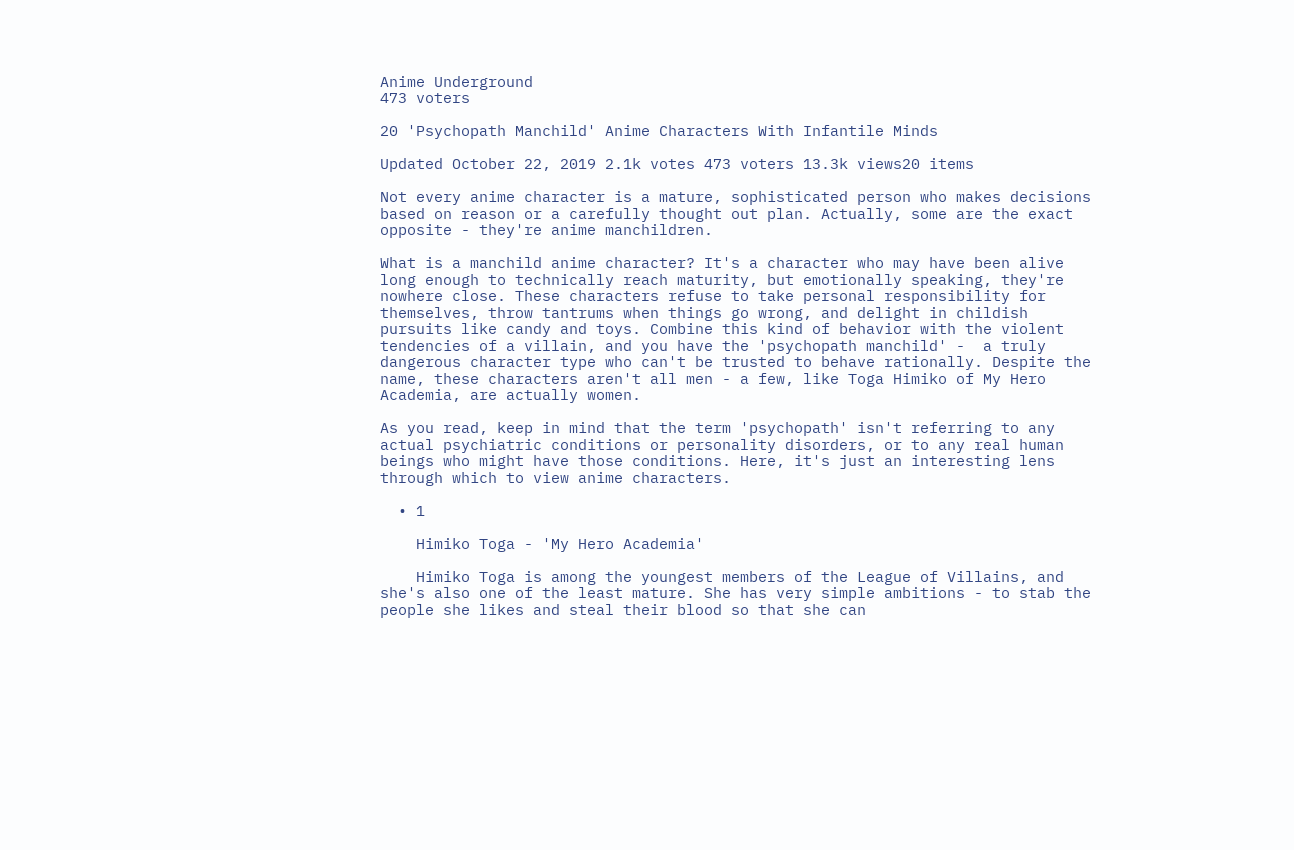Anime Underground
473 voters

20 'Psychopath Manchild' Anime Characters With Infantile Minds

Updated October 22, 2019 2.1k votes 473 voters 13.3k views20 items

Not every anime character is a mature, sophisticated person who makes decisions based on reason or a carefully thought out plan. Actually, some are the exact opposite - they're anime manchildren.

What is a manchild anime character? It's a character who may have been alive long enough to technically reach maturity, but emotionally speaking, they're nowhere close. These characters refuse to take personal responsibility for themselves, throw tantrums when things go wrong, and delight in childish pursuits like candy and toys. Combine this kind of behavior with the violent tendencies of a villain, and you have the 'psychopath manchild' -  a truly dangerous character type who can't be trusted to behave rationally. Despite the name, these characters aren't all men - a few, like Toga Himiko of My Hero Academia, are actually women.

As you read, keep in mind that the term 'psychopath' isn't referring to any actual psychiatric conditions or personality disorders, or to any real human beings who might have those conditions. Here, it's just an interesting lens through which to view anime characters.

  • 1

    Himiko Toga - 'My Hero Academia'

    Himiko Toga is among the youngest members of the League of Villains, and she's also one of the least mature. She has very simple ambitions - to stab the people she likes and steal their blood so that she can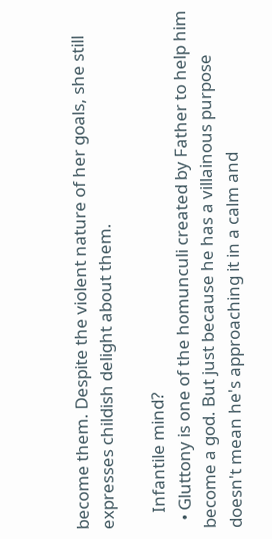become them. Despite the violent nature of her goals, she still expresses childish delight about them.

    Infantile mind?
  • Gluttony is one of the homunculi created by Father to help him become a god. But just because he has a villainous purpose doesn't mean he's approaching it in a calm and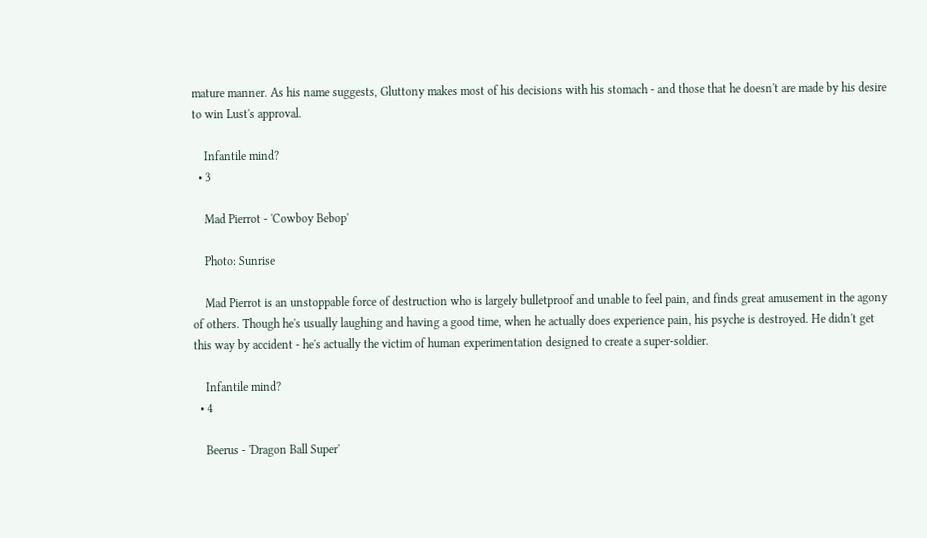mature manner. As his name suggests, Gluttony makes most of his decisions with his stomach - and those that he doesn't are made by his desire to win Lust's approval.

    Infantile mind?
  • 3

    Mad Pierrot - 'Cowboy Bebop'

    Photo: Sunrise

    Mad Pierrot is an unstoppable force of destruction who is largely bulletproof and unable to feel pain, and finds great amusement in the agony of others. Though he's usually laughing and having a good time, when he actually does experience pain, his psyche is destroyed. He didn't get this way by accident - he's actually the victim of human experimentation designed to create a super-soldier.

    Infantile mind?
  • 4

    Beerus - 'Dragon Ball Super'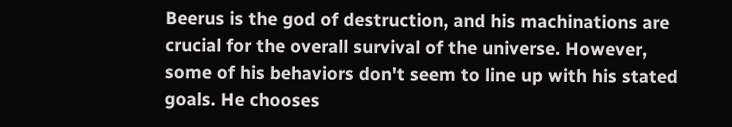Beerus is the god of destruction, and his machinations are crucial for the overall survival of the universe. However, some of his behaviors don't seem to line up with his stated goals. He chooses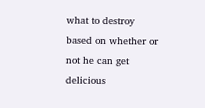what to destroy based on whether or not he can get delicious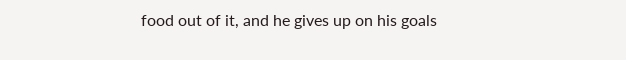food out of it, and he gives up on his goals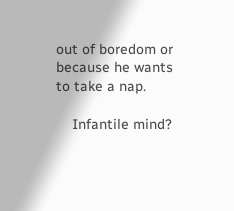out of boredom or because he wants to take a nap.

    Infantile mind?